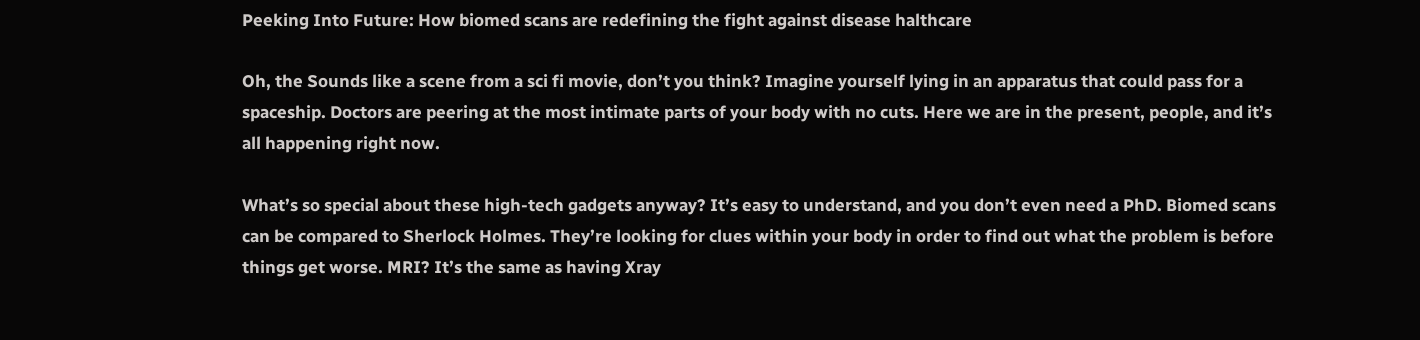Peeking Into Future: How biomed scans are redefining the fight against disease halthcare

Oh, the Sounds like a scene from a sci fi movie, don’t you think? Imagine yourself lying in an apparatus that could pass for a spaceship. Doctors are peering at the most intimate parts of your body with no cuts. Here we are in the present, people, and it’s all happening right now.

What’s so special about these high-tech gadgets anyway? It’s easy to understand, and you don’t even need a PhD. Biomed scans can be compared to Sherlock Holmes. They’re looking for clues within your body in order to find out what the problem is before things get worse. MRI? It’s the same as having Xray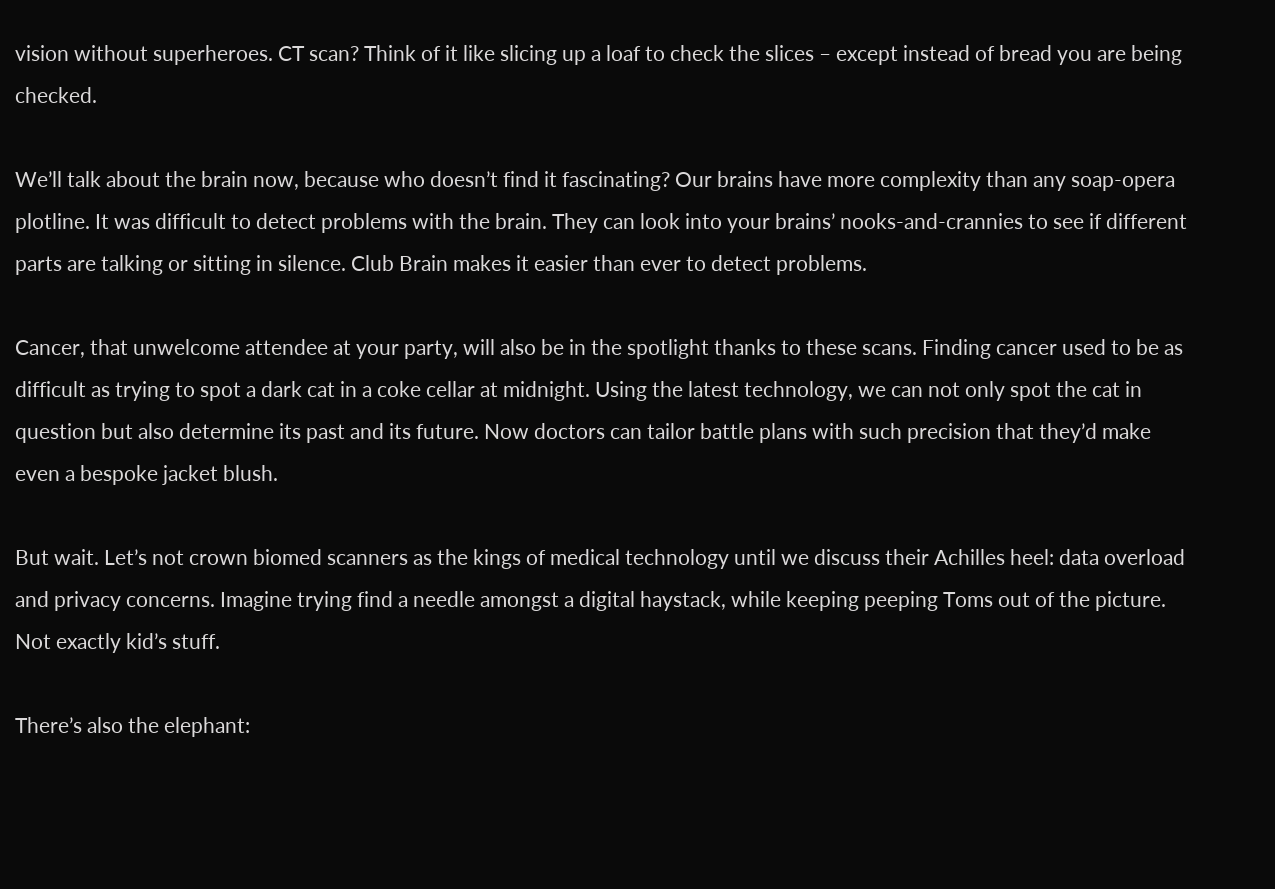vision without superheroes. CT scan? Think of it like slicing up a loaf to check the slices – except instead of bread you are being checked.

We’ll talk about the brain now, because who doesn’t find it fascinating? Our brains have more complexity than any soap-opera plotline. It was difficult to detect problems with the brain. They can look into your brains’ nooks-and-crannies to see if different parts are talking or sitting in silence. Club Brain makes it easier than ever to detect problems.

Cancer, that unwelcome attendee at your party, will also be in the spotlight thanks to these scans. Finding cancer used to be as difficult as trying to spot a dark cat in a coke cellar at midnight. Using the latest technology, we can not only spot the cat in question but also determine its past and its future. Now doctors can tailor battle plans with such precision that they’d make even a bespoke jacket blush.

But wait. Let’s not crown biomed scanners as the kings of medical technology until we discuss their Achilles heel: data overload and privacy concerns. Imagine trying find a needle amongst a digital haystack, while keeping peeping Toms out of the picture. Not exactly kid’s stuff.

There’s also the elephant: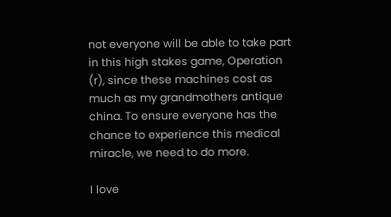not everyone will be able to take part in this high stakes game, Operation (r), since these machines cost as much as my grandmothers antique china. To ensure everyone has the chance to experience this medical miracle, we need to do more.

I love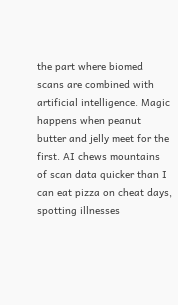the part where biomed scans are combined with artificial intelligence. Magic happens when peanut butter and jelly meet for the first. AI chews mountains of scan data quicker than I can eat pizza on cheat days, spotting illnesses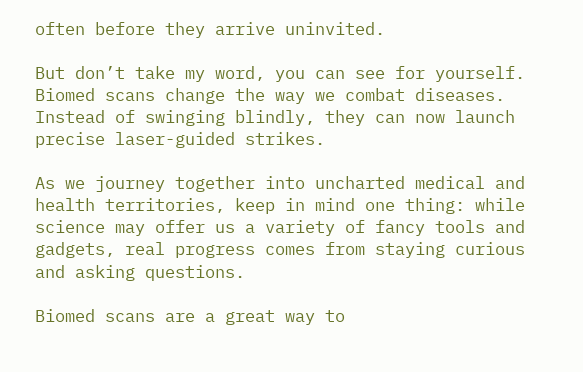often before they arrive uninvited.

But don’t take my word, you can see for yourself. Biomed scans change the way we combat diseases. Instead of swinging blindly, they can now launch precise laser-guided strikes.

As we journey together into uncharted medical and health territories, keep in mind one thing: while science may offer us a variety of fancy tools and gadgets, real progress comes from staying curious and asking questions.

Biomed scans are a great way to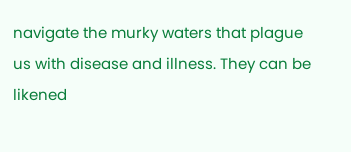navigate the murky waters that plague us with disease and illness. They can be likened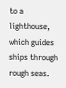to a lighthouse, which guides ships through rough seas.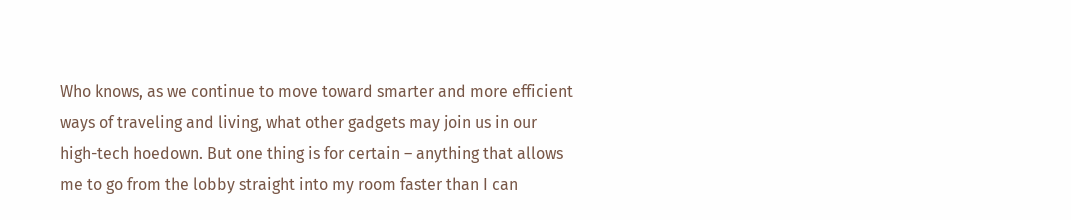Who knows, as we continue to move toward smarter and more efficient ways of traveling and living, what other gadgets may join us in our high-tech hoedown. But one thing is for certain – anything that allows me to go from the lobby straight into my room faster than I can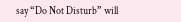say “Do Not Disturb” will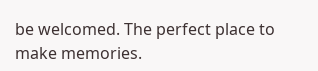be welcomed. The perfect place to make memories.